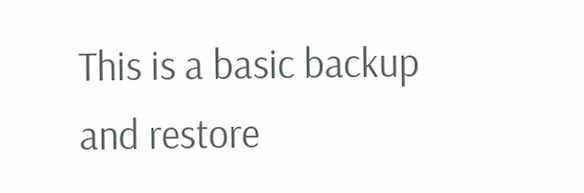This is a basic backup and restore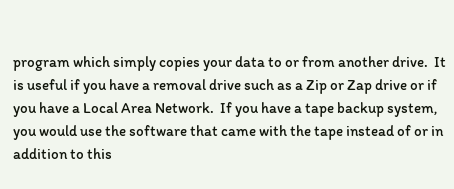program which simply copies your data to or from another drive.  It is useful if you have a removal drive such as a Zip or Zap drive or if you have a Local Area Network.  If you have a tape backup system, you would use the software that came with the tape instead of or in addition to this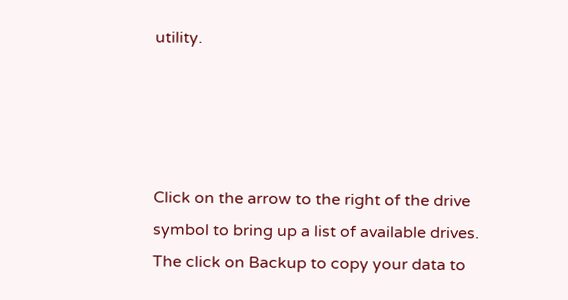utility.




Click on the arrow to the right of the drive symbol to bring up a list of available drives.  The click on Backup to copy your data to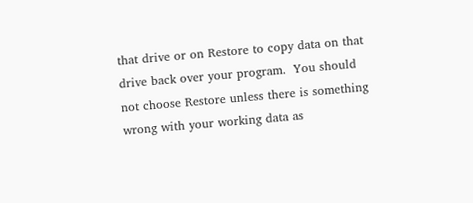that drive or on Restore to copy data on that drive back over your program.  You should not choose Restore unless there is something wrong with your working data as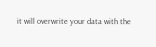it will overwrite your data with the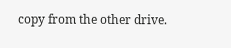copy from the other drive.